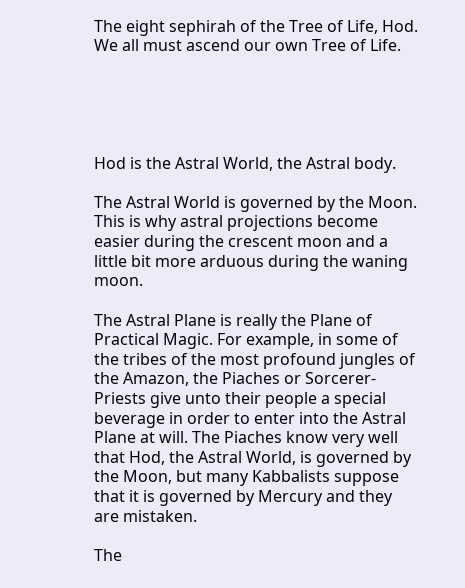The eight sephirah of the Tree of Life, Hod. We all must ascend our own Tree of Life.





Hod is the Astral World, the Astral body.

The Astral World is governed by the Moon. This is why astral projections become easier during the crescent moon and a little bit more arduous during the waning moon.

The Astral Plane is really the Plane of Practical Magic. For example, in some of the tribes of the most profound jungles of the Amazon, the Piaches or Sorcerer-Priests give unto their people a special beverage in order to enter into the Astral Plane at will. The Piaches know very well that Hod, the Astral World, is governed by the Moon, but many Kabbalists suppose that it is governed by Mercury and they are mistaken.

The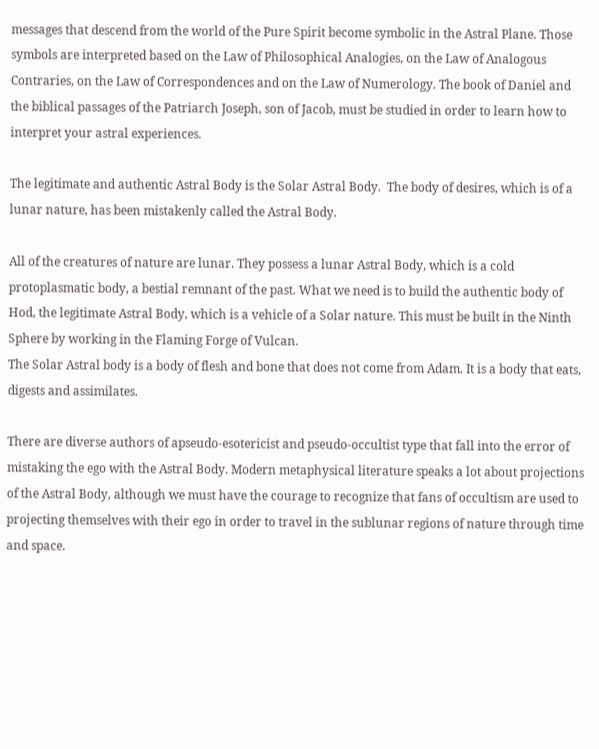messages that descend from the world of the Pure Spirit become symbolic in the Astral Plane. Those symbols are interpreted based on the Law of Philosophical Analogies, on the Law of Analogous Contraries, on the Law of Correspondences and on the Law of Numerology. The book of Daniel and the biblical passages of the Patriarch Joseph, son of Jacob, must be studied in order to learn how to interpret your astral experiences.

The legitimate and authentic Astral Body is the Solar Astral Body.  The body of desires, which is of a lunar nature, has been mistakenly called the Astral Body.

All of the creatures of nature are lunar. They possess a lunar Astral Body, which is a cold protoplasmatic body, a bestial remnant of the past. What we need is to build the authentic body of Hod, the legitimate Astral Body, which is a vehicle of a Solar nature. This must be built in the Ninth Sphere by working in the Flaming Forge of Vulcan.
The Solar Astral body is a body of flesh and bone that does not come from Adam. It is a body that eats, digests and assimilates.

There are diverse authors of apseudo-esotericist and pseudo-occultist type that fall into the error of mistaking the ego with the Astral Body. Modern metaphysical literature speaks a lot about projections of the Astral Body, although we must have the courage to recognize that fans of occultism are used to projecting themselves with their ego in order to travel in the sublunar regions of nature through time and space.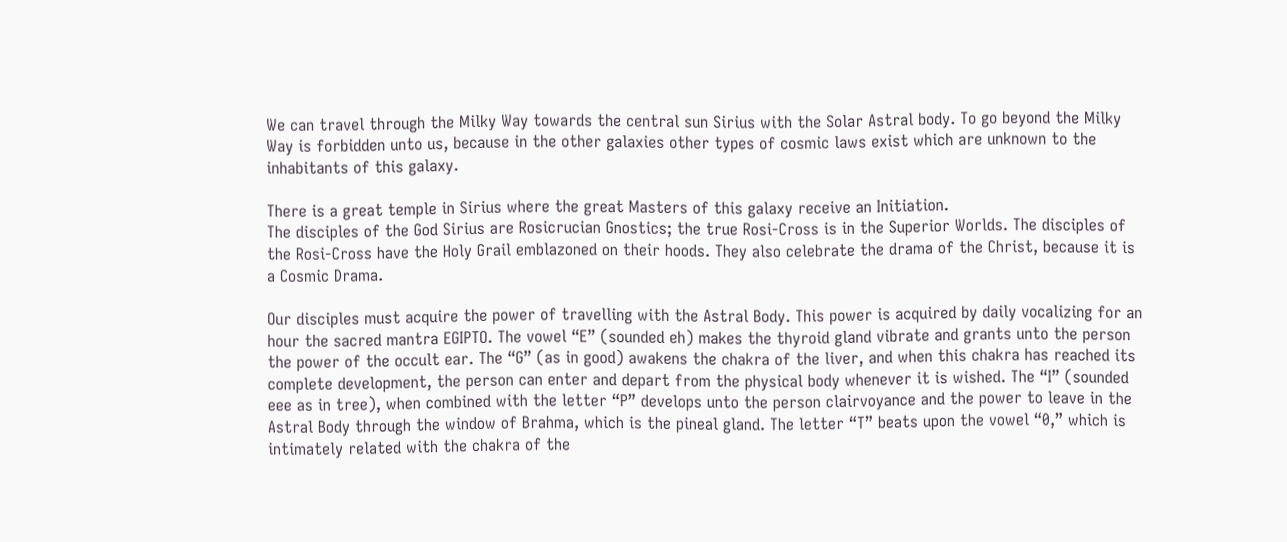We can travel through the Milky Way towards the central sun Sirius with the Solar Astral body. To go beyond the Milky Way is forbidden unto us, because in the other galaxies other types of cosmic laws exist which are unknown to the inhabitants of this galaxy.

There is a great temple in Sirius where the great Masters of this galaxy receive an Initiation.
The disciples of the God Sirius are Rosicrucian Gnostics; the true Rosi-Cross is in the Superior Worlds. The disciples of the Rosi-Cross have the Holy Grail emblazoned on their hoods. They also celebrate the drama of the Christ, because it is a Cosmic Drama.

Our disciples must acquire the power of travelling with the Astral Body. This power is acquired by daily vocalizing for an hour the sacred mantra EGIPTO. The vowel “E” (sounded eh) makes the thyroid gland vibrate and grants unto the person the power of the occult ear. The “G” (as in good) awakens the chakra of the liver, and when this chakra has reached its complete development, the person can enter and depart from the physical body whenever it is wished. The “I” (sounded eee as in tree), when combined with the letter “P” develops unto the person clairvoyance and the power to leave in the Astral Body through the window of Brahma, which is the pineal gland. The letter “T” beats upon the vowel “0,” which is intimately related with the chakra of the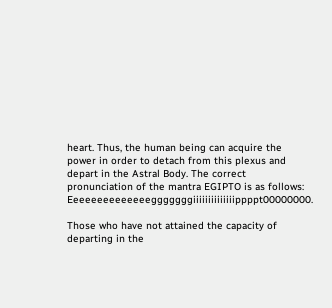heart. Thus, the human being can acquire the power in order to detach from this plexus and depart in the Astral Body. The correct pronunciation of the mantra EGIPTO is as follows: Eeeeeeeeeeeeeegggggggiiiiiiiiiiiiiippppt00000000.

Those who have not attained the capacity of departing in the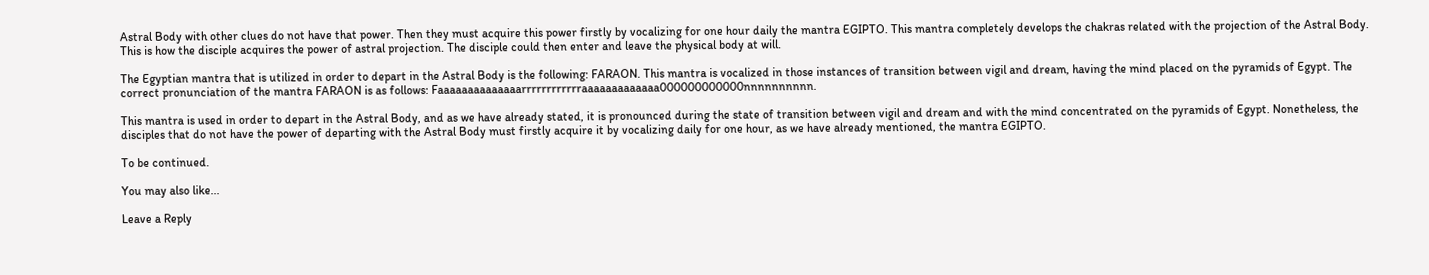Astral Body with other clues do not have that power. Then they must acquire this power firstly by vocalizing for one hour daily the mantra EGIPTO. This mantra completely develops the chakras related with the projection of the Astral Body. This is how the disciple acquires the power of astral projection. The disciple could then enter and leave the physical body at will.

The Egyptian mantra that is utilized in order to depart in the Astral Body is the following: FARAON. This mantra is vocalized in those instances of transition between vigil and dream, having the mind placed on the pyramids of Egypt. The correct pronunciation of the mantra FARAON is as follows: Faaaaaaaaaaaaaarrrrrrrrrrrraaaaaaaaaaaaa000000000000nnnnnnnnnn.

This mantra is used in order to depart in the Astral Body, and as we have already stated, it is pronounced during the state of transition between vigil and dream and with the mind concentrated on the pyramids of Egypt. Nonetheless, the disciples that do not have the power of departing with the Astral Body must firstly acquire it by vocalizing daily for one hour, as we have already mentioned, the mantra EGIPTO.

To be continued.

You may also like...

Leave a Reply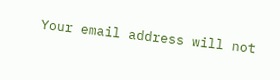Your email address will not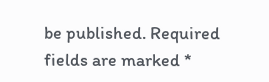be published. Required fields are marked *